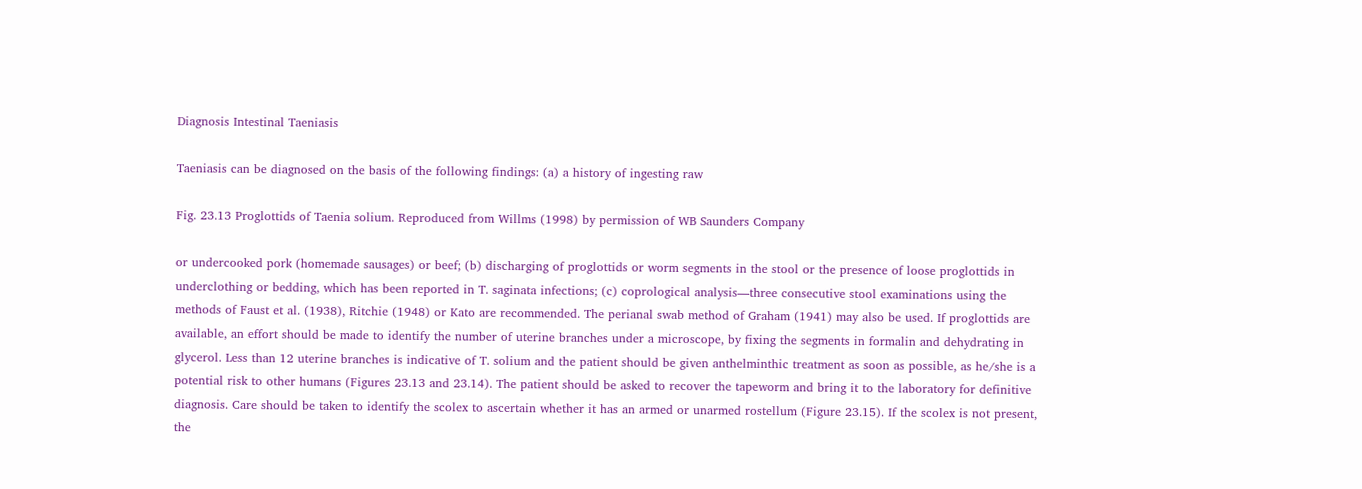Diagnosis Intestinal Taeniasis

Taeniasis can be diagnosed on the basis of the following findings: (a) a history of ingesting raw

Fig. 23.13 Proglottids of Taenia solium. Reproduced from Willms (1998) by permission of WB Saunders Company

or undercooked pork (homemade sausages) or beef; (b) discharging of proglottids or worm segments in the stool or the presence of loose proglottids in underclothing or bedding, which has been reported in T. saginata infections; (c) coprological analysis—three consecutive stool examinations using the methods of Faust et al. (1938), Ritchie (1948) or Kato are recommended. The perianal swab method of Graham (1941) may also be used. If proglottids are available, an effort should be made to identify the number of uterine branches under a microscope, by fixing the segments in formalin and dehydrating in glycerol. Less than 12 uterine branches is indicative of T. solium and the patient should be given anthelminthic treatment as soon as possible, as he/she is a potential risk to other humans (Figures 23.13 and 23.14). The patient should be asked to recover the tapeworm and bring it to the laboratory for definitive diagnosis. Care should be taken to identify the scolex to ascertain whether it has an armed or unarmed rostellum (Figure 23.15). If the scolex is not present, the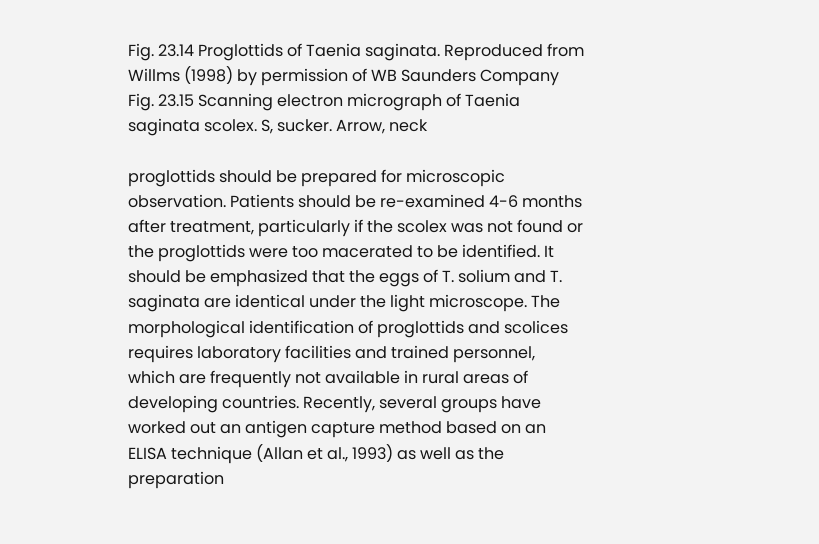Fig. 23.14 Proglottids of Taenia saginata. Reproduced from Willms (1998) by permission of WB Saunders Company
Fig. 23.15 Scanning electron micrograph of Taenia saginata scolex. S, sucker. Arrow, neck

proglottids should be prepared for microscopic observation. Patients should be re-examined 4-6 months after treatment, particularly if the scolex was not found or the proglottids were too macerated to be identified. It should be emphasized that the eggs of T. solium and T. saginata are identical under the light microscope. The morphological identification of proglottids and scolices requires laboratory facilities and trained personnel, which are frequently not available in rural areas of developing countries. Recently, several groups have worked out an antigen capture method based on an ELISA technique (Allan et al., 1993) as well as the preparation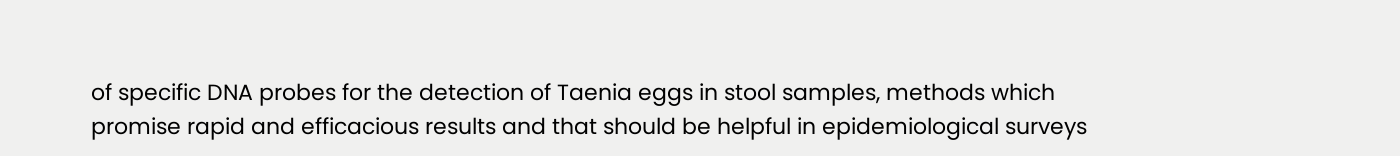of specific DNA probes for the detection of Taenia eggs in stool samples, methods which promise rapid and efficacious results and that should be helpful in epidemiological surveys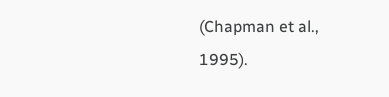(Chapman et al., 1995).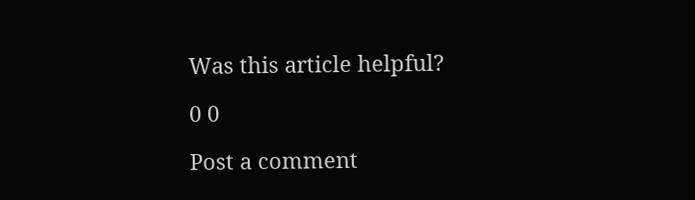Was this article helpful?

0 0

Post a comment